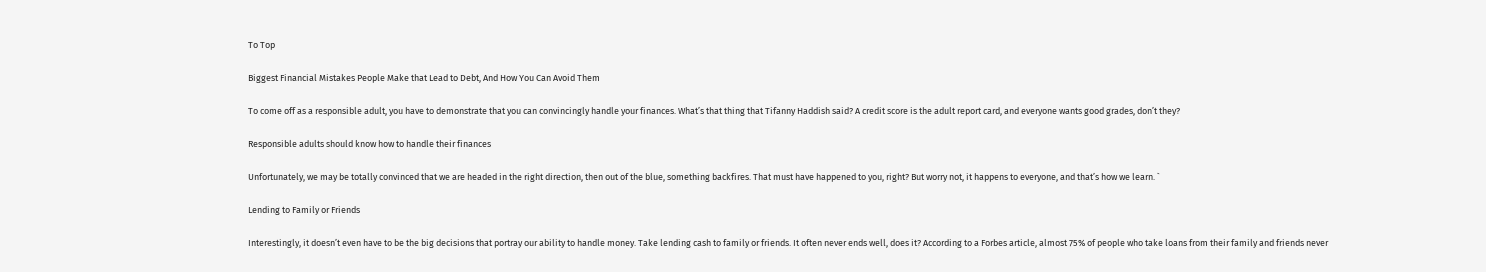To Top

Biggest Financial Mistakes People Make that Lead to Debt, And How You Can Avoid Them

To come off as a responsible adult, you have to demonstrate that you can convincingly handle your finances. What’s that thing that Tifanny Haddish said? A credit score is the adult report card, and everyone wants good grades, don’t they?

Responsible adults should know how to handle their finances

Unfortunately, we may be totally convinced that we are headed in the right direction, then out of the blue, something backfires. That must have happened to you, right? But worry not, it happens to everyone, and that’s how we learn. `

Lending to Family or Friends

Interestingly, it doesn’t even have to be the big decisions that portray our ability to handle money. Take lending cash to family or friends. It often never ends well, does it? According to a Forbes article, almost 75% of people who take loans from their family and friends never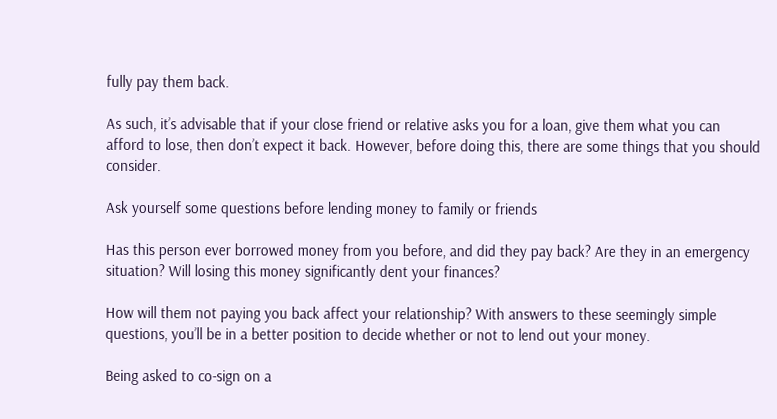fully pay them back.

As such, it’s advisable that if your close friend or relative asks you for a loan, give them what you can afford to lose, then don’t expect it back. However, before doing this, there are some things that you should consider.

Ask yourself some questions before lending money to family or friends

Has this person ever borrowed money from you before, and did they pay back? Are they in an emergency situation? Will losing this money significantly dent your finances?

How will them not paying you back affect your relationship? With answers to these seemingly simple questions, you’ll be in a better position to decide whether or not to lend out your money.

Being asked to co-sign on a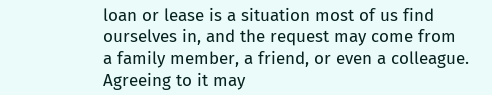loan or lease is a situation most of us find ourselves in, and the request may come from a family member, a friend, or even a colleague. Agreeing to it may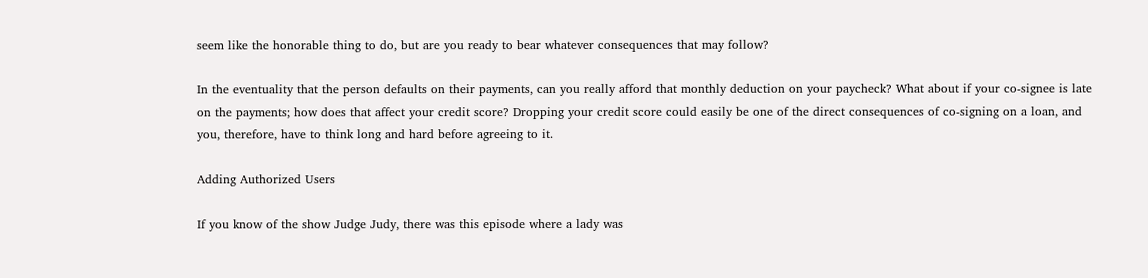seem like the honorable thing to do, but are you ready to bear whatever consequences that may follow?

In the eventuality that the person defaults on their payments, can you really afford that monthly deduction on your paycheck? What about if your co-signee is late on the payments; how does that affect your credit score? Dropping your credit score could easily be one of the direct consequences of co-signing on a loan, and you, therefore, have to think long and hard before agreeing to it.

Adding Authorized Users

If you know of the show Judge Judy, there was this episode where a lady was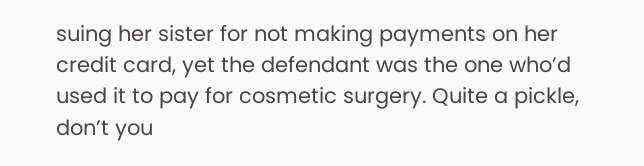suing her sister for not making payments on her credit card, yet the defendant was the one who’d used it to pay for cosmetic surgery. Quite a pickle, don’t you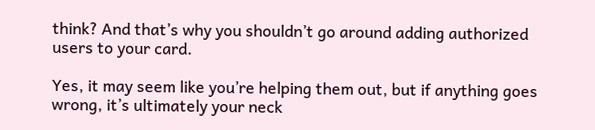think? And that’s why you shouldn’t go around adding authorized users to your card.

Yes, it may seem like you’re helping them out, but if anything goes wrong, it’s ultimately your neck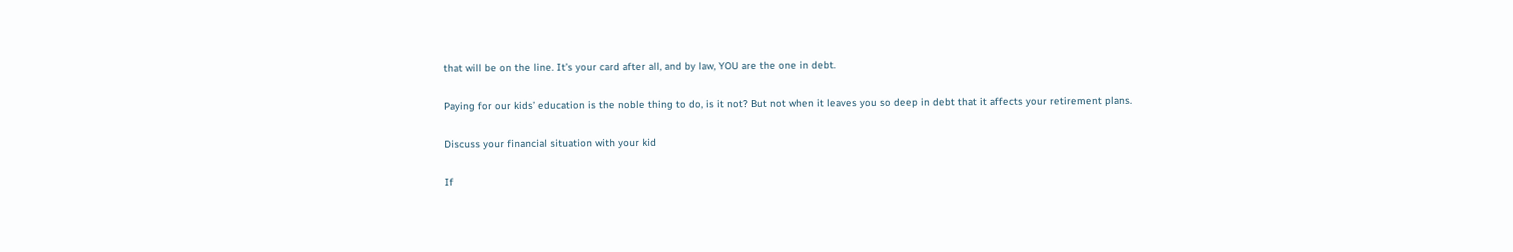that will be on the line. It’s your card after all, and by law, YOU are the one in debt.

Paying for our kids’ education is the noble thing to do, is it not? But not when it leaves you so deep in debt that it affects your retirement plans.

Discuss your financial situation with your kid

If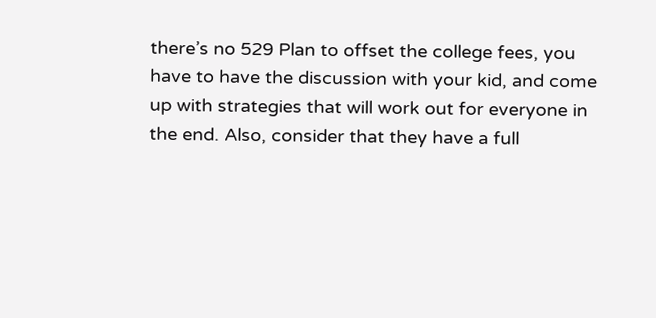there’s no 529 Plan to offset the college fees, you have to have the discussion with your kid, and come up with strategies that will work out for everyone in the end. Also, consider that they have a full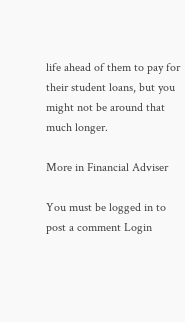life ahead of them to pay for their student loans, but you might not be around that much longer.

More in Financial Adviser

You must be logged in to post a comment Login